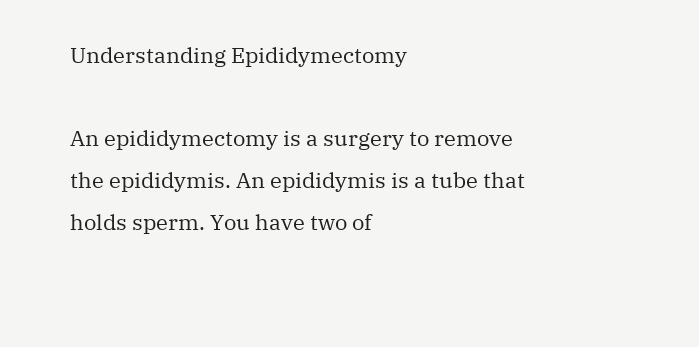Understanding Epididymectomy

An epididymectomy is a surgery to remove the epididymis. An epididymis is a tube that holds sperm. You have two of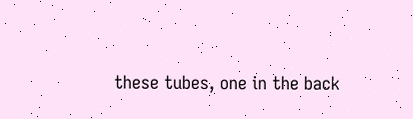these tubes, one in the back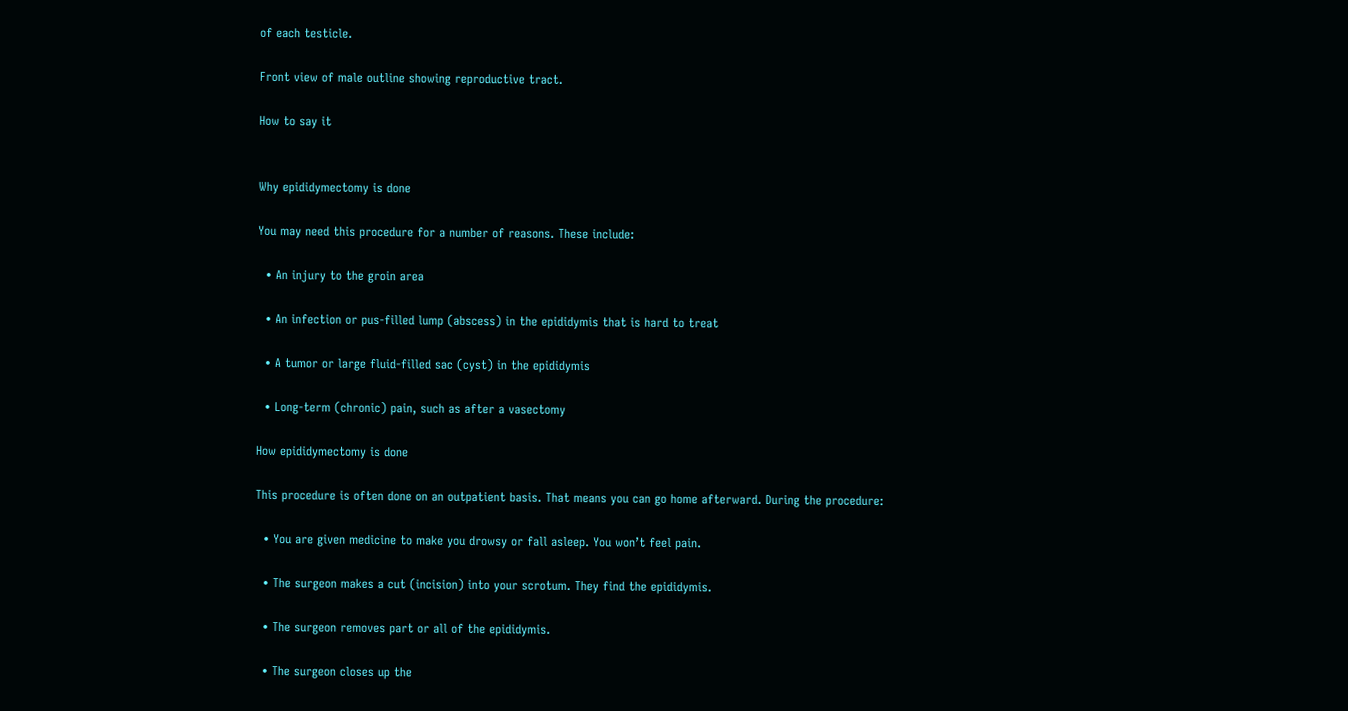of each testicle.

Front view of male outline showing reproductive tract.

How to say it


Why epididymectomy is done

You may need this procedure for a number of reasons. These include:

  • An injury to the groin area

  • An infection or pus-filled lump (abscess) in the epididymis that is hard to treat

  • A tumor or large fluid-filled sac (cyst) in the epididymis

  • Long-term (chronic) pain, such as after a vasectomy

How epididymectomy is done

This procedure is often done on an outpatient basis. That means you can go home afterward. During the procedure:

  • You are given medicine to make you drowsy or fall asleep. You won’t feel pain.

  • The surgeon makes a cut (incision) into your scrotum. They find the epididymis.

  • The surgeon removes part or all of the epididymis.

  • The surgeon closes up the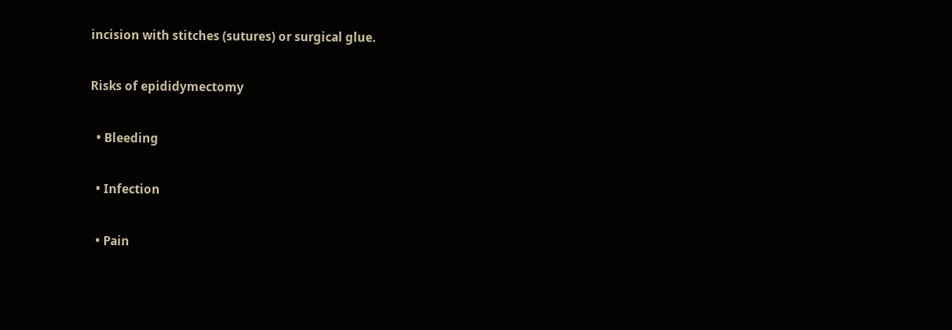incision with stitches (sutures) or surgical glue.

Risks of epididymectomy

  • Bleeding

  • Infection

  • Pain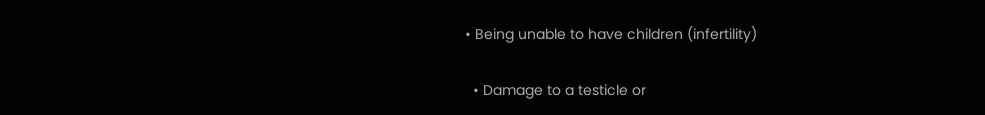• Being unable to have children (infertility)

  • Damage to a testicle or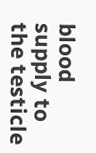blood supply to the testicle